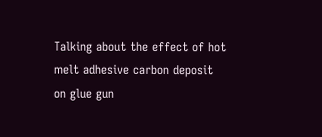Talking about the effect of hot melt adhesive carbon deposit on glue gun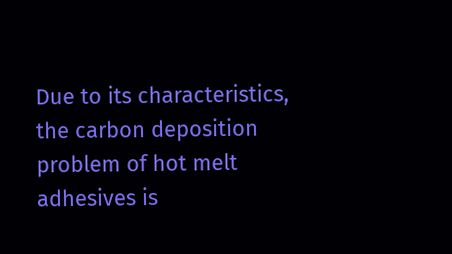Due to its characteristics, the carbon deposition problem of hot melt adhesives is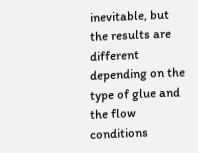inevitable, but the results are different depending on the type of glue and the flow conditions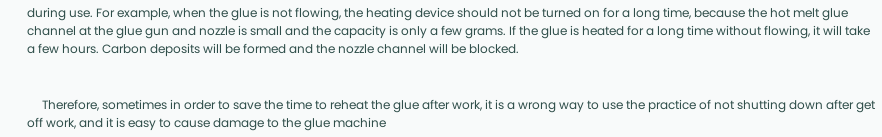during use. For example, when the glue is not flowing, the heating device should not be turned on for a long time, because the hot melt glue channel at the glue gun and nozzle is small and the capacity is only a few grams. If the glue is heated for a long time without flowing, it will take a few hours. Carbon deposits will be formed and the nozzle channel will be blocked.


     Therefore, sometimes in order to save the time to reheat the glue after work, it is a wrong way to use the practice of not shutting down after get off work, and it is easy to cause damage to the glue machine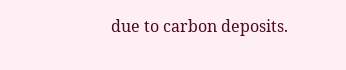due to carbon deposits.